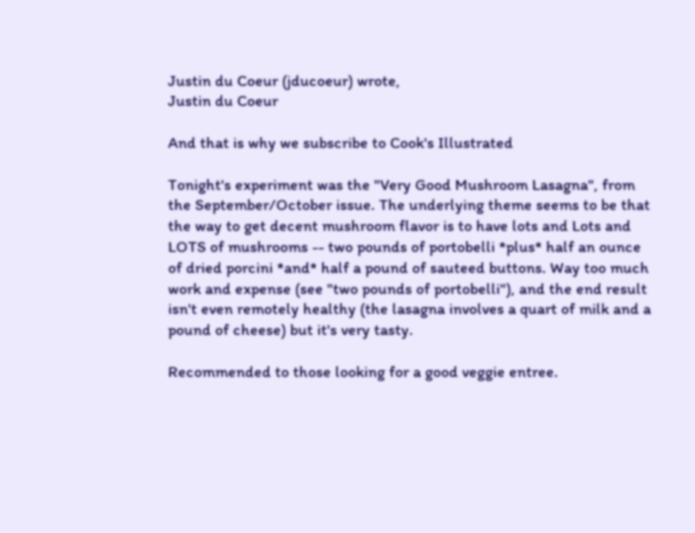Justin du Coeur (jducoeur) wrote,
Justin du Coeur

And that is why we subscribe to Cook's Illustrated

Tonight's experiment was the "Very Good Mushroom Lasagna", from the September/October issue. The underlying theme seems to be that the way to get decent mushroom flavor is to have lots and Lots and LOTS of mushrooms -- two pounds of portobelli *plus* half an ounce of dried porcini *and* half a pound of sauteed buttons. Way too much work and expense (see "two pounds of portobelli"), and the end result isn't even remotely healthy (the lasagna involves a quart of milk and a pound of cheese) but it's very tasty.

Recommended to those looking for a good veggie entree.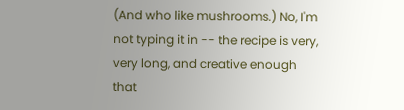(And who like mushrooms.) No, I'm not typing it in -- the recipe is very, very long, and creative enough that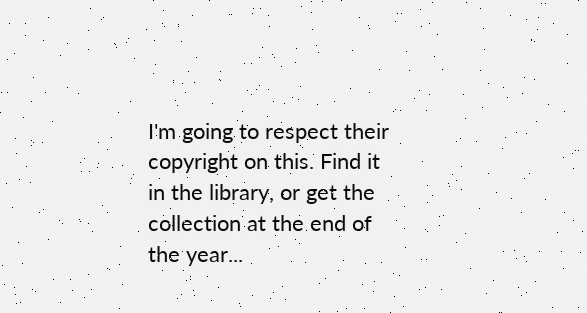I'm going to respect their copyright on this. Find it in the library, or get the collection at the end of the year...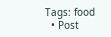Tags: food
  • Post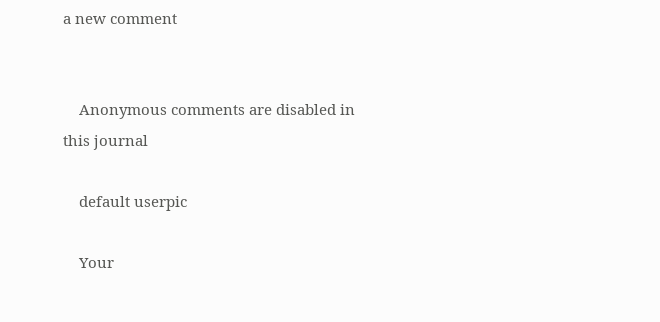a new comment


    Anonymous comments are disabled in this journal

    default userpic

    Your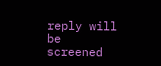reply will be screened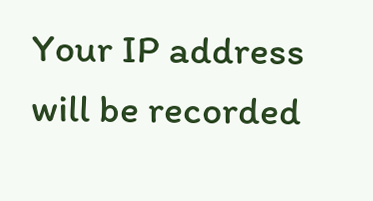Your IP address will be recorded